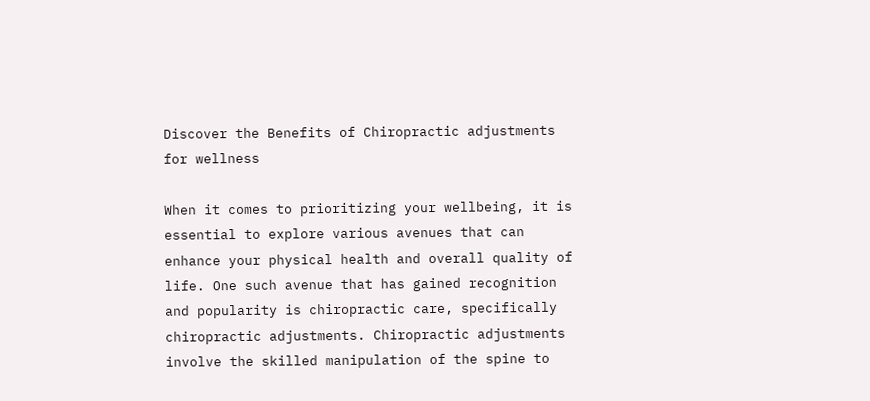Discover the Benefits of Chiropractic adjustments for wellness

When it comes to prioritizing your wellbeing, it is essential to explore various avenues that can enhance your physical health and overall quality of life. One such avenue that has gained recognition and popularity is chiropractic care, specifically chiropractic adjustments. Chiropractic adjustments involve the skilled manipulation of the spine to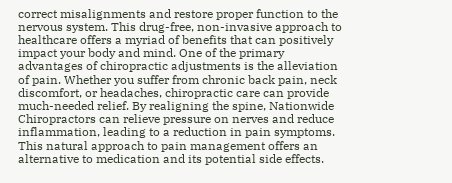correct misalignments and restore proper function to the nervous system. This drug-free, non-invasive approach to healthcare offers a myriad of benefits that can positively impact your body and mind. One of the primary advantages of chiropractic adjustments is the alleviation of pain. Whether you suffer from chronic back pain, neck discomfort, or headaches, chiropractic care can provide much-needed relief. By realigning the spine, Nationwide Chiropractors can relieve pressure on nerves and reduce inflammation, leading to a reduction in pain symptoms. This natural approach to pain management offers an alternative to medication and its potential side effects.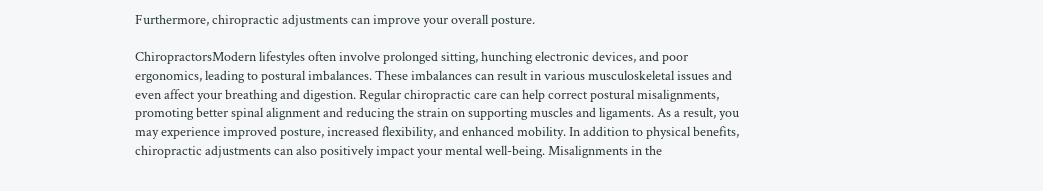Furthermore, chiropractic adjustments can improve your overall posture.

ChiropractorsModern lifestyles often involve prolonged sitting, hunching electronic devices, and poor ergonomics, leading to postural imbalances. These imbalances can result in various musculoskeletal issues and even affect your breathing and digestion. Regular chiropractic care can help correct postural misalignments, promoting better spinal alignment and reducing the strain on supporting muscles and ligaments. As a result, you may experience improved posture, increased flexibility, and enhanced mobility. In addition to physical benefits, chiropractic adjustments can also positively impact your mental well-being. Misalignments in the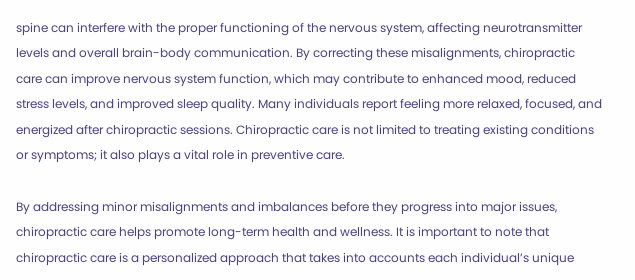spine can interfere with the proper functioning of the nervous system, affecting neurotransmitter levels and overall brain-body communication. By correcting these misalignments, chiropractic care can improve nervous system function, which may contribute to enhanced mood, reduced stress levels, and improved sleep quality. Many individuals report feeling more relaxed, focused, and energized after chiropractic sessions. Chiropractic care is not limited to treating existing conditions or symptoms; it also plays a vital role in preventive care.

By addressing minor misalignments and imbalances before they progress into major issues, chiropractic care helps promote long-term health and wellness. It is important to note that chiropractic care is a personalized approach that takes into accounts each individual’s unique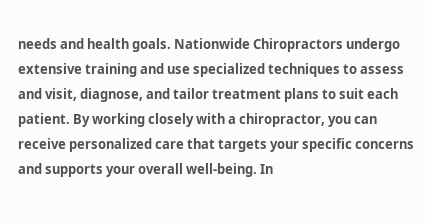needs and health goals. Nationwide Chiropractors undergo extensive training and use specialized techniques to assess and visit, diagnose, and tailor treatment plans to suit each patient. By working closely with a chiropractor, you can receive personalized care that targets your specific concerns and supports your overall well-being. In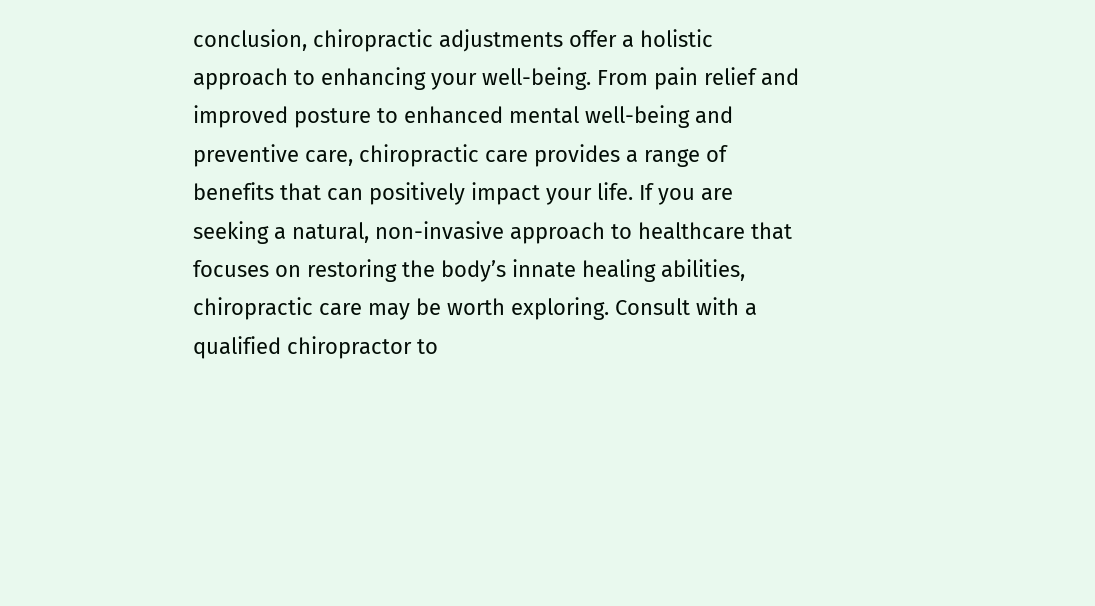conclusion, chiropractic adjustments offer a holistic approach to enhancing your well-being. From pain relief and improved posture to enhanced mental well-being and preventive care, chiropractic care provides a range of benefits that can positively impact your life. If you are seeking a natural, non-invasive approach to healthcare that focuses on restoring the body’s innate healing abilities, chiropractic care may be worth exploring. Consult with a qualified chiropractor to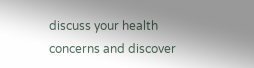discuss your health concerns and discover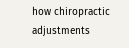how chiropractic adjustments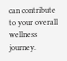can contribute to your overall wellness journey.